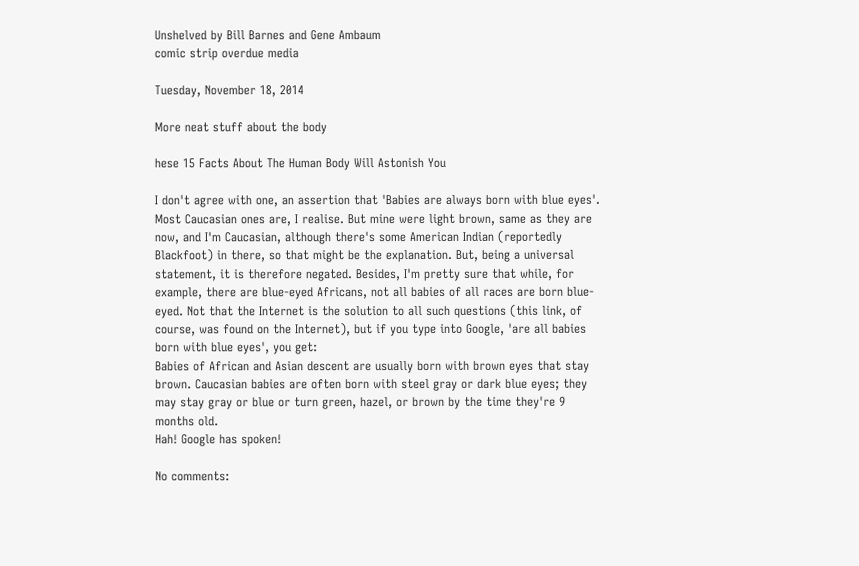Unshelved by Bill Barnes and Gene Ambaum
comic strip overdue media

Tuesday, November 18, 2014

More neat stuff about the body

hese 15 Facts About The Human Body Will Astonish You

I don't agree with one, an assertion that 'Babies are always born with blue eyes'. Most Caucasian ones are, I realise. But mine were light brown, same as they are now, and I'm Caucasian, although there's some American Indian (reportedly Blackfoot) in there, so that might be the explanation. But, being a universal statement, it is therefore negated. Besides, I'm pretty sure that while, for example, there are blue-eyed Africans, not all babies of all races are born blue-eyed. Not that the Internet is the solution to all such questions (this link, of course, was found on the Internet), but if you type into Google, 'are all babies born with blue eyes', you get:
Babies of African and Asian descent are usually born with brown eyes that stay brown. Caucasian babies are often born with steel gray or dark blue eyes; they may stay gray or blue or turn green, hazel, or brown by the time they're 9 months old.
Hah! Google has spoken!

No comments: